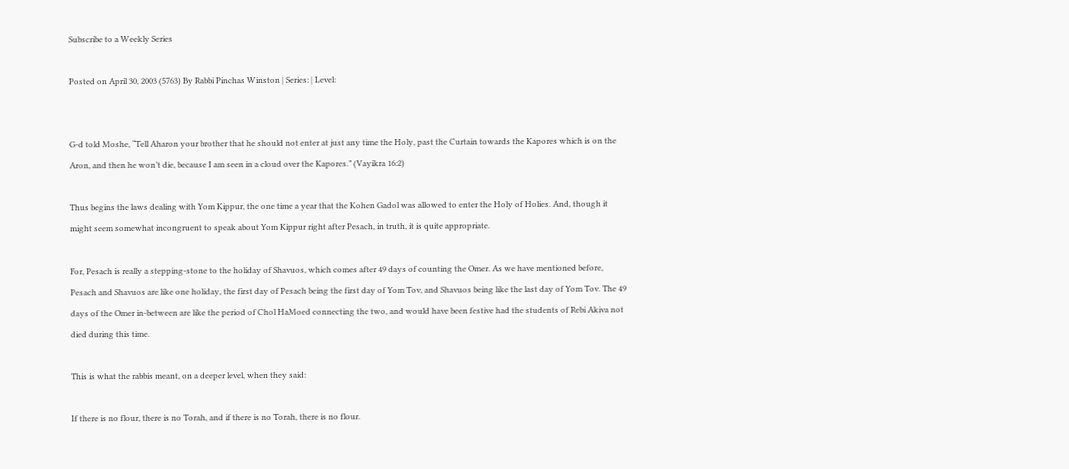Subscribe to a Weekly Series

Posted on April 30, 2003 (5763) By Rabbi Pinchas Winston | Series: | Level:


G-d told Moshe, “Tell Aharon your brother that he should not enter at just any time the Holy, past the Curtain towards the Kapores which is on the Aron, and then he won’t die, because I am seen in a cloud over the Kapores.” (Vayikra 16:2)

Thus begins the laws dealing with Yom Kippur, the one time a year that the Kohen Gadol was allowed to enter the Holy of Holies. And, though it might seem somewhat incongruent to speak about Yom Kippur right after Pesach, in truth, it is quite appropriate.

For, Pesach is really a stepping-stone to the holiday of Shavuos, which comes after 49 days of counting the Omer. As we have mentioned before, Pesach and Shavuos are like one holiday, the first day of Pesach being the first day of Yom Tov, and Shavuos being like the last day of Yom Tov. The 49 days of the Omer in-between are like the period of Chol HaMoed connecting the two, and would have been festive had the students of Rebi Akiva not died during this time.

This is what the rabbis meant, on a deeper level, when they said:

If there is no flour, there is no Torah, and if there is no Torah, there is no flour.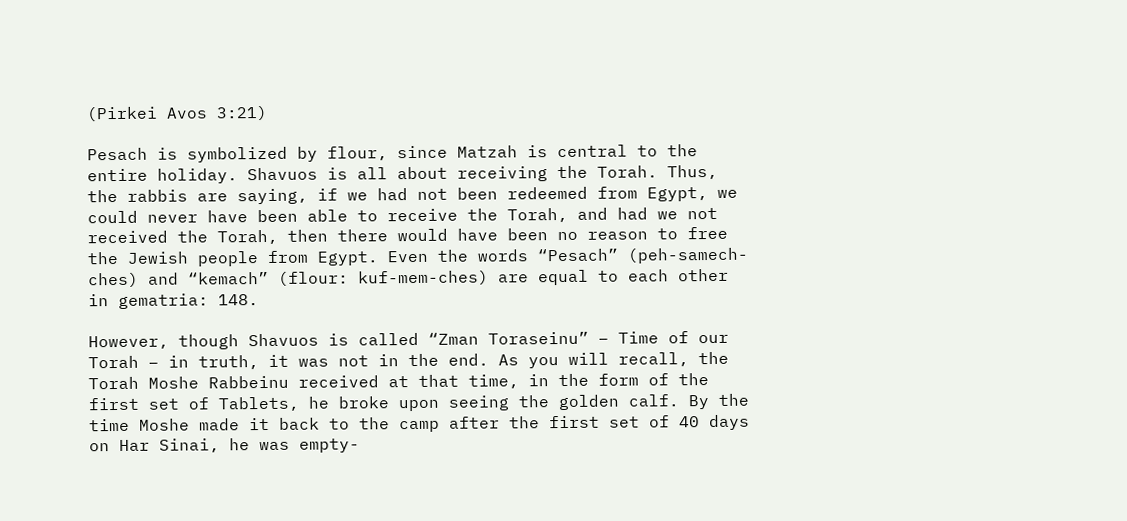(Pirkei Avos 3:21)

Pesach is symbolized by flour, since Matzah is central to the entire holiday. Shavuos is all about receiving the Torah. Thus, the rabbis are saying, if we had not been redeemed from Egypt, we could never have been able to receive the Torah, and had we not received the Torah, then there would have been no reason to free the Jewish people from Egypt. Even the words “Pesach” (peh-samech-ches) and “kemach” (flour: kuf-mem-ches) are equal to each other in gematria: 148.

However, though Shavuos is called “Zman Toraseinu” – Time of our Torah – in truth, it was not in the end. As you will recall, the Torah Moshe Rabbeinu received at that time, in the form of the first set of Tablets, he broke upon seeing the golden calf. By the time Moshe made it back to the camp after the first set of 40 days on Har Sinai, he was empty-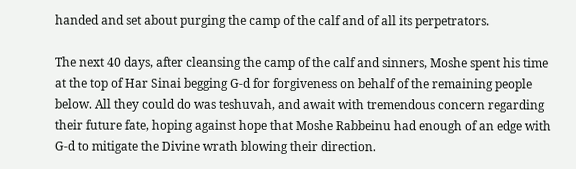handed and set about purging the camp of the calf and of all its perpetrators.

The next 40 days, after cleansing the camp of the calf and sinners, Moshe spent his time at the top of Har Sinai begging G-d for forgiveness on behalf of the remaining people below. All they could do was teshuvah, and await with tremendous concern regarding their future fate, hoping against hope that Moshe Rabbeinu had enough of an edge with G-d to mitigate the Divine wrath blowing their direction.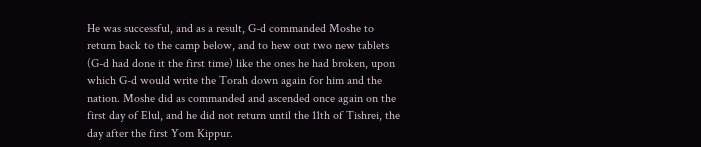He was successful, and as a result, G-d commanded Moshe to return back to the camp below, and to hew out two new tablets (G-d had done it the first time) like the ones he had broken, upon which G-d would write the Torah down again for him and the nation. Moshe did as commanded and ascended once again on the first day of Elul, and he did not return until the 11th of Tishrei, the day after the first Yom Kippur.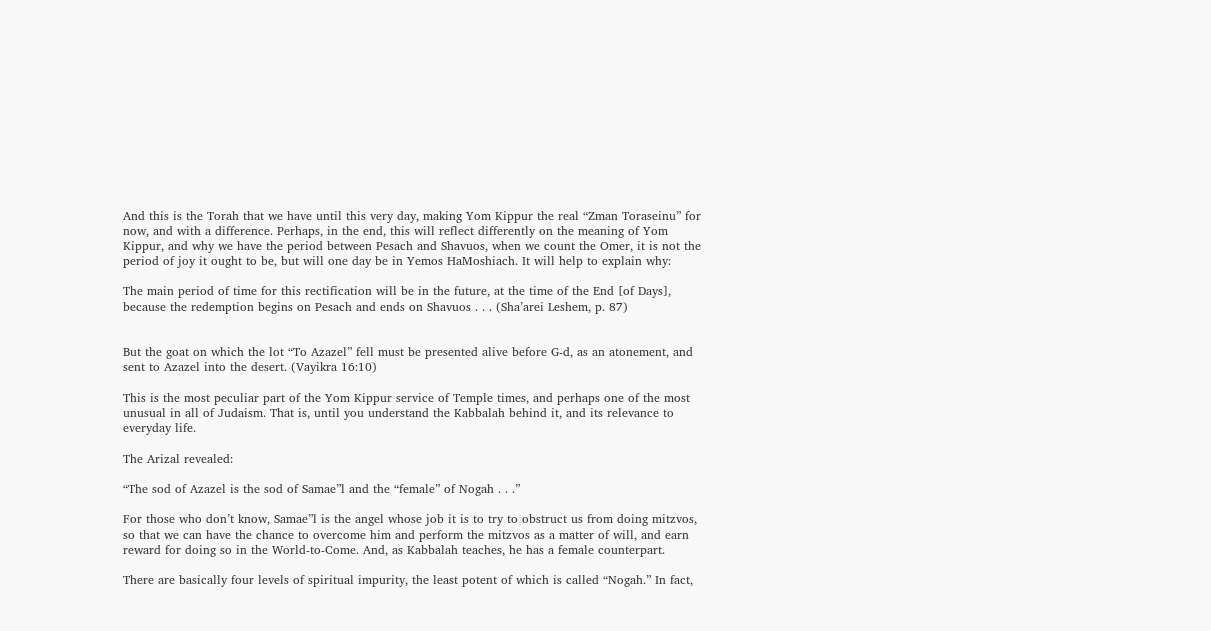And this is the Torah that we have until this very day, making Yom Kippur the real “Zman Toraseinu” for now, and with a difference. Perhaps, in the end, this will reflect differently on the meaning of Yom Kippur, and why we have the period between Pesach and Shavuos, when we count the Omer, it is not the period of joy it ought to be, but will one day be in Yemos HaMoshiach. It will help to explain why:

The main period of time for this rectification will be in the future, at the time of the End [of Days], because the redemption begins on Pesach and ends on Shavuos . . . (Sha’arei Leshem, p. 87)


But the goat on which the lot “To Azazel” fell must be presented alive before G-d, as an atonement, and sent to Azazel into the desert. (Vayikra 16:10)

This is the most peculiar part of the Yom Kippur service of Temple times, and perhaps one of the most unusual in all of Judaism. That is, until you understand the Kabbalah behind it, and its relevance to everyday life.

The Arizal revealed:

“The sod of Azazel is the sod of Samae”l and the “female” of Nogah . . .”

For those who don’t know, Samae”l is the angel whose job it is to try to obstruct us from doing mitzvos, so that we can have the chance to overcome him and perform the mitzvos as a matter of will, and earn reward for doing so in the World-to-Come. And, as Kabbalah teaches, he has a female counterpart.

There are basically four levels of spiritual impurity, the least potent of which is called “Nogah.” In fact,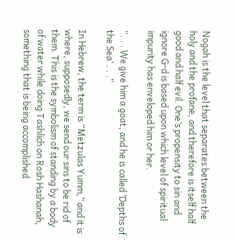Nogah is the level that separates between the holy and the profane, and therefore is itself half good and half evil. One’s propensity to sin and ignore G-d is based upon which level of spiritual impurity has enveloped him or her.

“. . . We give him a goat, and he is called ‘Depths of the Sea’ . . .”

In Hebrew, the term is “Metzulas Yumm,” and it is where, supposedly, we send our sins to be rid of them. This is the symbolism of standing by a body of water while doing Tashlich on Rosh Hashanah, something that is being accomplished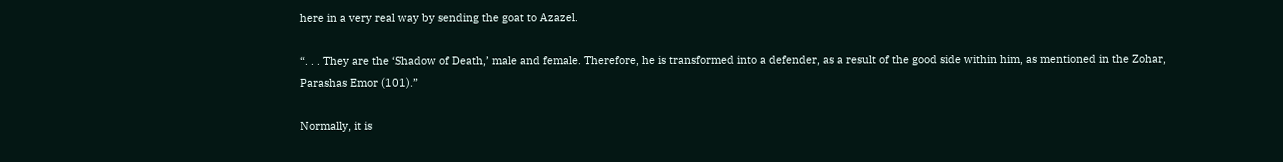here in a very real way by sending the goat to Azazel.

“. . . They are the ‘Shadow of Death,’ male and female. Therefore, he is transformed into a defender, as a result of the good side within him, as mentioned in the Zohar, Parashas Emor (101).”

Normally, it is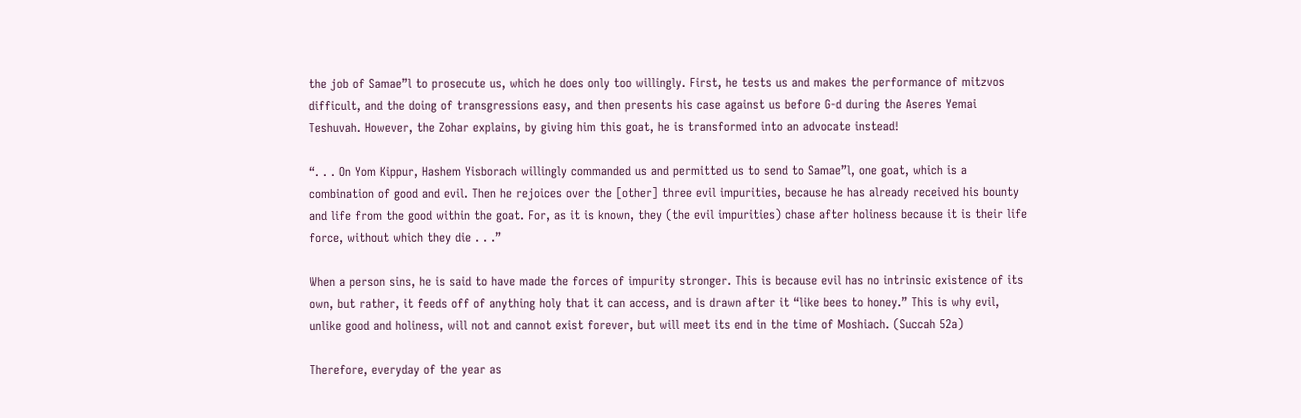the job of Samae”l to prosecute us, which he does only too willingly. First, he tests us and makes the performance of mitzvos difficult, and the doing of transgressions easy, and then presents his case against us before G-d during the Aseres Yemai Teshuvah. However, the Zohar explains, by giving him this goat, he is transformed into an advocate instead!

“. . . On Yom Kippur, Hashem Yisborach willingly commanded us and permitted us to send to Samae”l, one goat, which is a combination of good and evil. Then he rejoices over the [other] three evil impurities, because he has already received his bounty and life from the good within the goat. For, as it is known, they (the evil impurities) chase after holiness because it is their life force, without which they die . . .”

When a person sins, he is said to have made the forces of impurity stronger. This is because evil has no intrinsic existence of its own, but rather, it feeds off of anything holy that it can access, and is drawn after it “like bees to honey.” This is why evil, unlike good and holiness, will not and cannot exist forever, but will meet its end in the time of Moshiach. (Succah 52a)

Therefore, everyday of the year as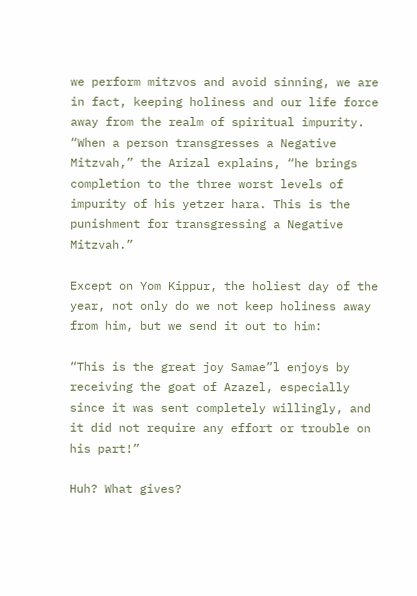we perform mitzvos and avoid sinning, we are in fact, keeping holiness and our life force away from the realm of spiritual impurity. “When a person transgresses a Negative Mitzvah,” the Arizal explains, “he brings completion to the three worst levels of impurity of his yetzer hara. This is the punishment for transgressing a Negative Mitzvah.”

Except on Yom Kippur, the holiest day of the year, not only do we not keep holiness away from him, but we send it out to him:

“This is the great joy Samae”l enjoys by receiving the goat of Azazel, especially since it was sent completely willingly, and it did not require any effort or trouble on his part!”

Huh? What gives?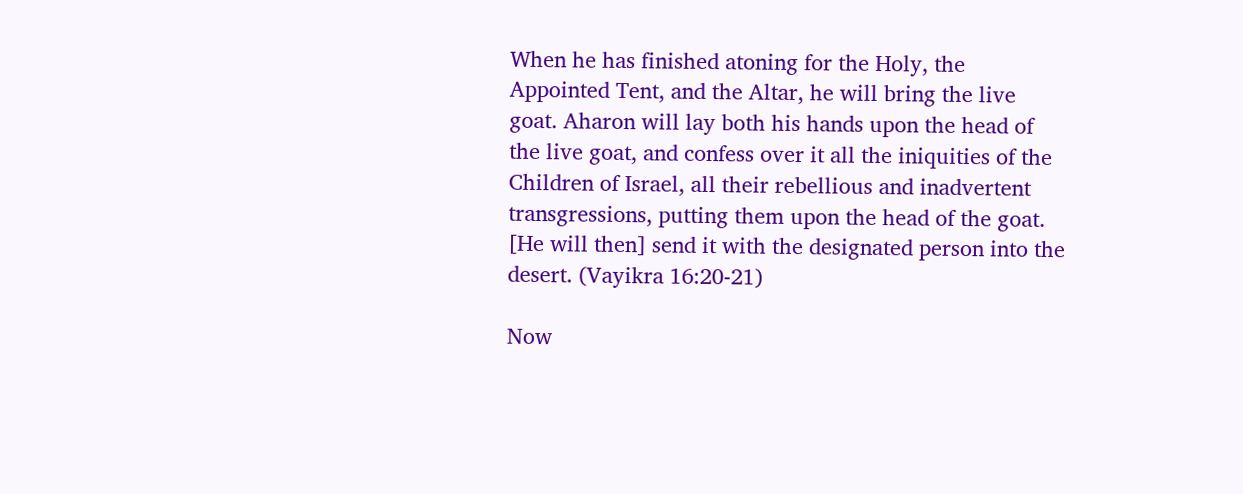When he has finished atoning for the Holy, the Appointed Tent, and the Altar, he will bring the live goat. Aharon will lay both his hands upon the head of the live goat, and confess over it all the iniquities of the Children of Israel, all their rebellious and inadvertent transgressions, putting them upon the head of the goat. [He will then] send it with the designated person into the desert. (Vayikra 16:20-21)

Now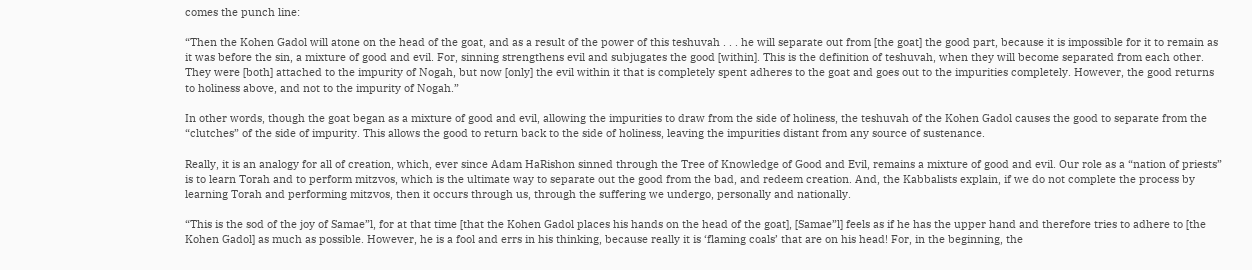comes the punch line:

“Then the Kohen Gadol will atone on the head of the goat, and as a result of the power of this teshuvah . . . he will separate out from [the goat] the good part, because it is impossible for it to remain as it was before the sin, a mixture of good and evil. For, sinning strengthens evil and subjugates the good [within]. This is the definition of teshuvah, when they will become separated from each other. They were [both] attached to the impurity of Nogah, but now [only] the evil within it that is completely spent adheres to the goat and goes out to the impurities completely. However, the good returns to holiness above, and not to the impurity of Nogah.”

In other words, though the goat began as a mixture of good and evil, allowing the impurities to draw from the side of holiness, the teshuvah of the Kohen Gadol causes the good to separate from the “clutches” of the side of impurity. This allows the good to return back to the side of holiness, leaving the impurities distant from any source of sustenance.

Really, it is an analogy for all of creation, which, ever since Adam HaRishon sinned through the Tree of Knowledge of Good and Evil, remains a mixture of good and evil. Our role as a “nation of priests” is to learn Torah and to perform mitzvos, which is the ultimate way to separate out the good from the bad, and redeem creation. And, the Kabbalists explain, if we do not complete the process by learning Torah and performing mitzvos, then it occurs through us, through the suffering we undergo, personally and nationally.

“This is the sod of the joy of Samae”l, for at that time [that the Kohen Gadol places his hands on the head of the goat], [Samae”l] feels as if he has the upper hand and therefore tries to adhere to [the Kohen Gadol] as much as possible. However, he is a fool and errs in his thinking, because really it is ‘flaming coals’ that are on his head! For, in the beginning, the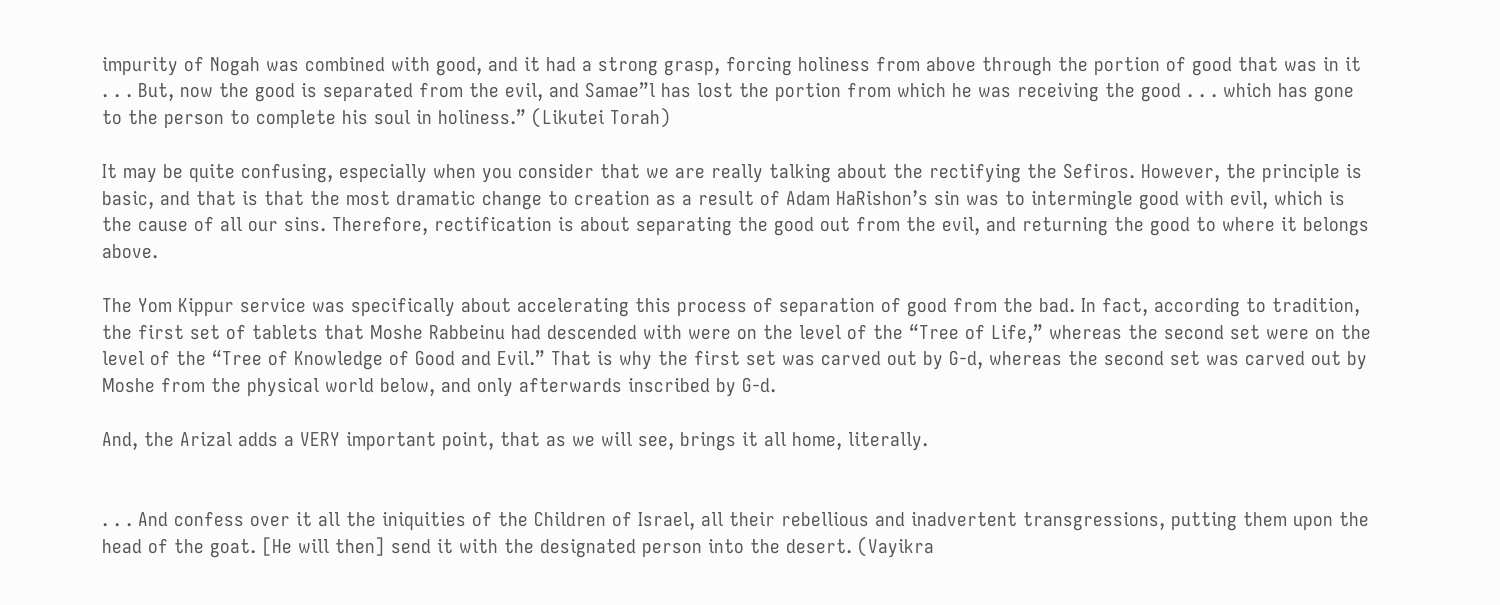impurity of Nogah was combined with good, and it had a strong grasp, forcing holiness from above through the portion of good that was in it . . . But, now the good is separated from the evil, and Samae”l has lost the portion from which he was receiving the good . . . which has gone to the person to complete his soul in holiness.” (Likutei Torah)

It may be quite confusing, especially when you consider that we are really talking about the rectifying the Sefiros. However, the principle is basic, and that is that the most dramatic change to creation as a result of Adam HaRishon’s sin was to intermingle good with evil, which is the cause of all our sins. Therefore, rectification is about separating the good out from the evil, and returning the good to where it belongs above.

The Yom Kippur service was specifically about accelerating this process of separation of good from the bad. In fact, according to tradition, the first set of tablets that Moshe Rabbeinu had descended with were on the level of the “Tree of Life,” whereas the second set were on the level of the “Tree of Knowledge of Good and Evil.” That is why the first set was carved out by G-d, whereas the second set was carved out by Moshe from the physical world below, and only afterwards inscribed by G-d.

And, the Arizal adds a VERY important point, that as we will see, brings it all home, literally.


. . . And confess over it all the iniquities of the Children of Israel, all their rebellious and inadvertent transgressions, putting them upon the head of the goat. [He will then] send it with the designated person into the desert. (Vayikra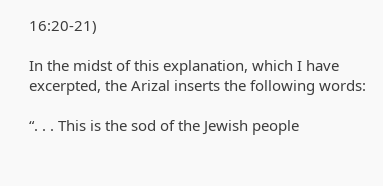16:20-21)

In the midst of this explanation, which I have excerpted, the Arizal inserts the following words:

“. . . This is the sod of the Jewish people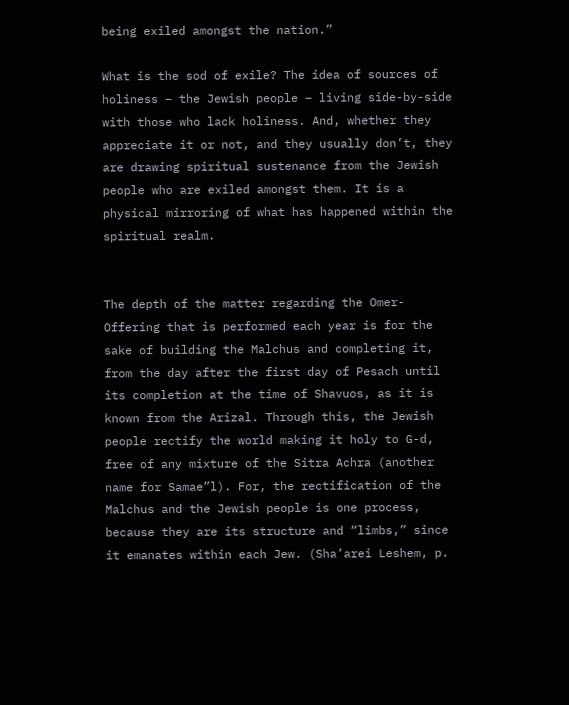being exiled amongst the nation.”

What is the sod of exile? The idea of sources of holiness – the Jewish people – living side-by-side with those who lack holiness. And, whether they appreciate it or not, and they usually don’t, they are drawing spiritual sustenance from the Jewish people who are exiled amongst them. It is a physical mirroring of what has happened within the spiritual realm.


The depth of the matter regarding the Omer-Offering that is performed each year is for the sake of building the Malchus and completing it, from the day after the first day of Pesach until its completion at the time of Shavuos, as it is known from the Arizal. Through this, the Jewish people rectify the world making it holy to G-d, free of any mixture of the Sitra Achra (another name for Samae”l). For, the rectification of the Malchus and the Jewish people is one process, because they are its structure and “limbs,” since it emanates within each Jew. (Sha’arei Leshem, p.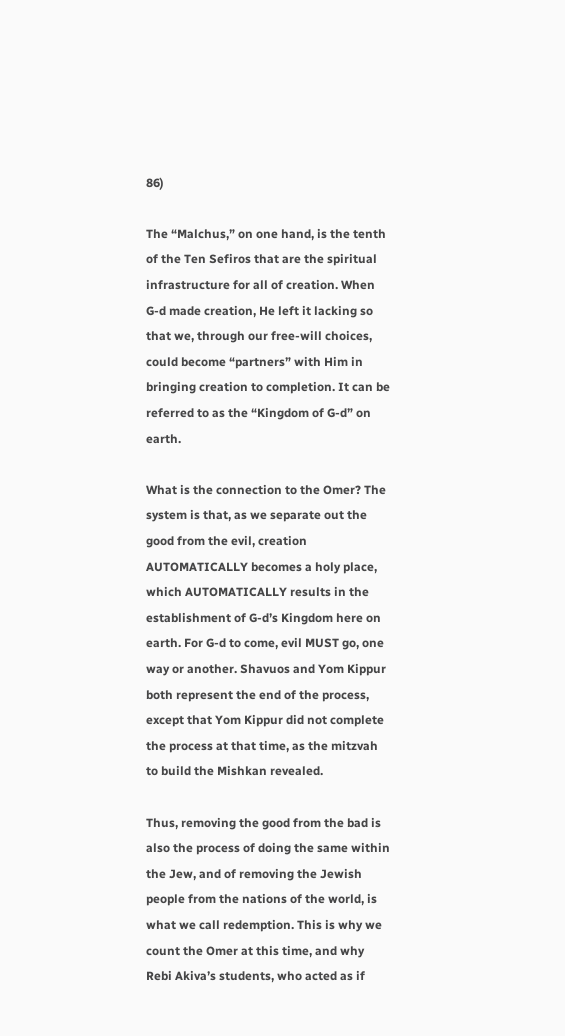86)

The “Malchus,” on one hand, is the tenth of the Ten Sefiros that are the spiritual infrastructure for all of creation. When G-d made creation, He left it lacking so that we, through our free-will choices, could become “partners” with Him in bringing creation to completion. It can be referred to as the “Kingdom of G-d” on earth.

What is the connection to the Omer? The system is that, as we separate out the good from the evil, creation AUTOMATICALLY becomes a holy place, which AUTOMATICALLY results in the establishment of G-d’s Kingdom here on earth. For G-d to come, evil MUST go, one way or another. Shavuos and Yom Kippur both represent the end of the process, except that Yom Kippur did not complete the process at that time, as the mitzvah to build the Mishkan revealed.

Thus, removing the good from the bad is also the process of doing the same within the Jew, and of removing the Jewish people from the nations of the world, is what we call redemption. This is why we count the Omer at this time, and why Rebi Akiva’s students, who acted as if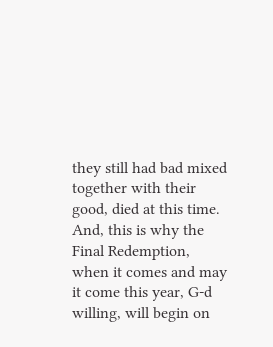they still had bad mixed together with their good, died at this time. And, this is why the Final Redemption, when it comes and may it come this year, G-d willing, will begin on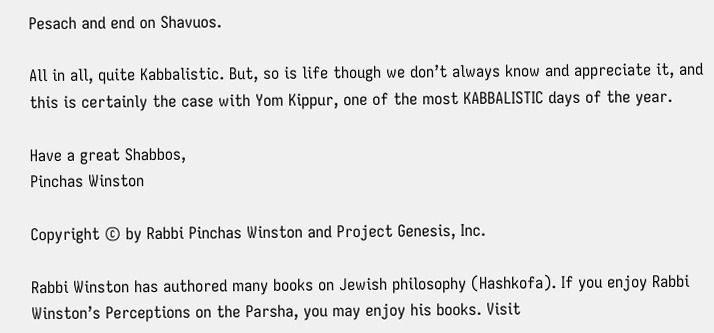Pesach and end on Shavuos.

All in all, quite Kabbalistic. But, so is life though we don’t always know and appreciate it, and this is certainly the case with Yom Kippur, one of the most KABBALISTIC days of the year.

Have a great Shabbos,
Pinchas Winston

Copyright © by Rabbi Pinchas Winston and Project Genesis, Inc.

Rabbi Winston has authored many books on Jewish philosophy (Hashkofa). If you enjoy Rabbi Winston’s Perceptions on the Parsha, you may enjoy his books. Visit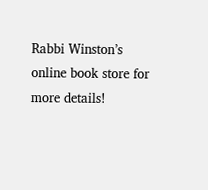Rabbi Winston’s online book store for more details!